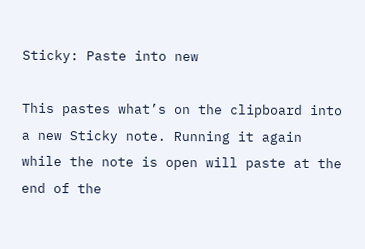Sticky: Paste into new

This pastes what’s on the clipboard into a new Sticky note. Running it again while the note is open will paste at the end of the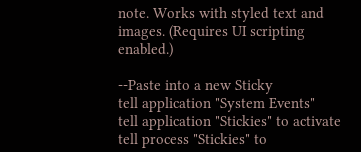note. Works with styled text and images. (Requires UI scripting enabled.)

--Paste into a new Sticky
tell application "System Events"
tell application "Stickies" to activate
tell process "Stickies" to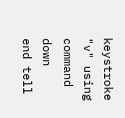keystroke "v" using command down
end tell